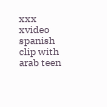xxx xvideo spanish clip with arab teen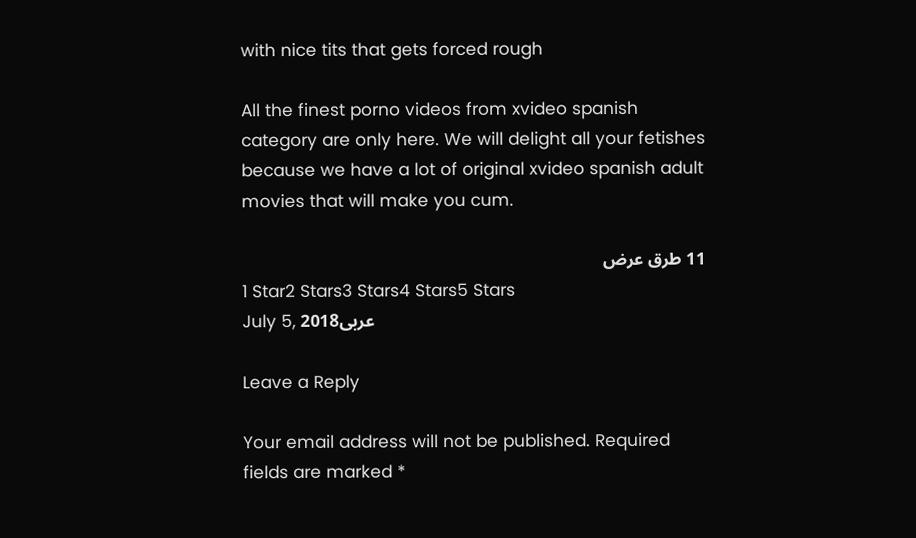with nice tits that gets forced rough

All the finest porno videos from xvideo spanish category are only here. We will delight all your fetishes because we have a lot of original xvideo spanish adult movies that will make you cum.

11 طرق عرض
1 Star2 Stars3 Stars4 Stars5 Stars
July 5, 2018عربى

Leave a Reply

Your email address will not be published. Required fields are marked *